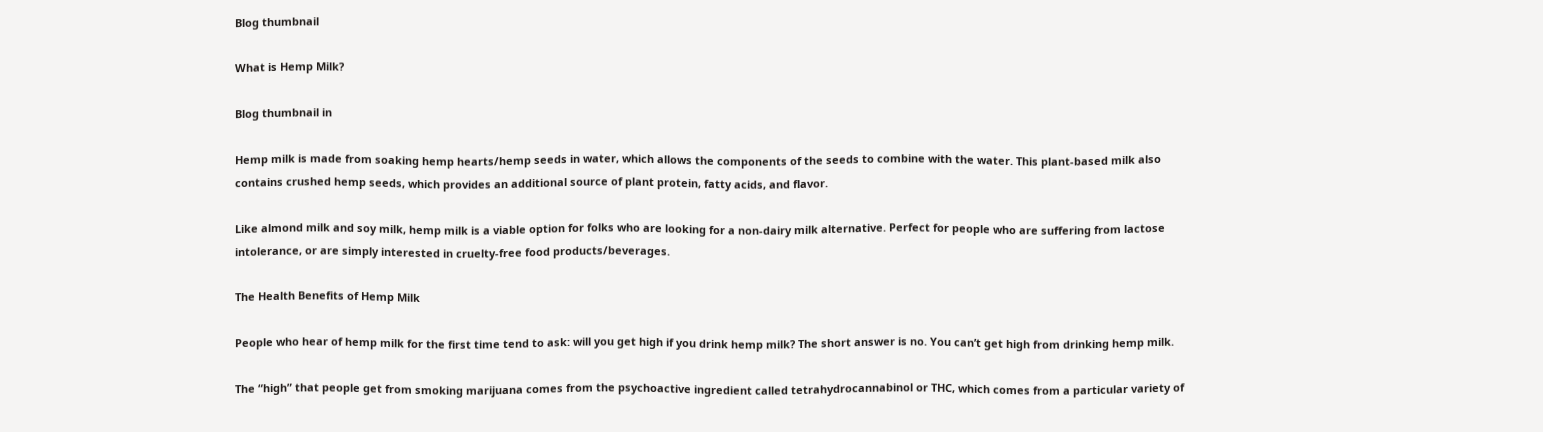Blog thumbnail

What is Hemp Milk?

Blog thumbnail in

Hemp milk is made from soaking hemp hearts/hemp seeds in water, which allows the components of the seeds to combine with the water. This plant-based milk also contains crushed hemp seeds, which provides an additional source of plant protein, fatty acids, and flavor.

Like almond milk and soy milk, hemp milk is a viable option for folks who are looking for a non-dairy milk alternative. Perfect for people who are suffering from lactose intolerance, or are simply interested in cruelty-free food products/beverages.

The Health Benefits of Hemp Milk

People who hear of hemp milk for the first time tend to ask: will you get high if you drink hemp milk? The short answer is no. You can’t get high from drinking hemp milk.

The “high” that people get from smoking marijuana comes from the psychoactive ingredient called tetrahydrocannabinol or THC, which comes from a particular variety of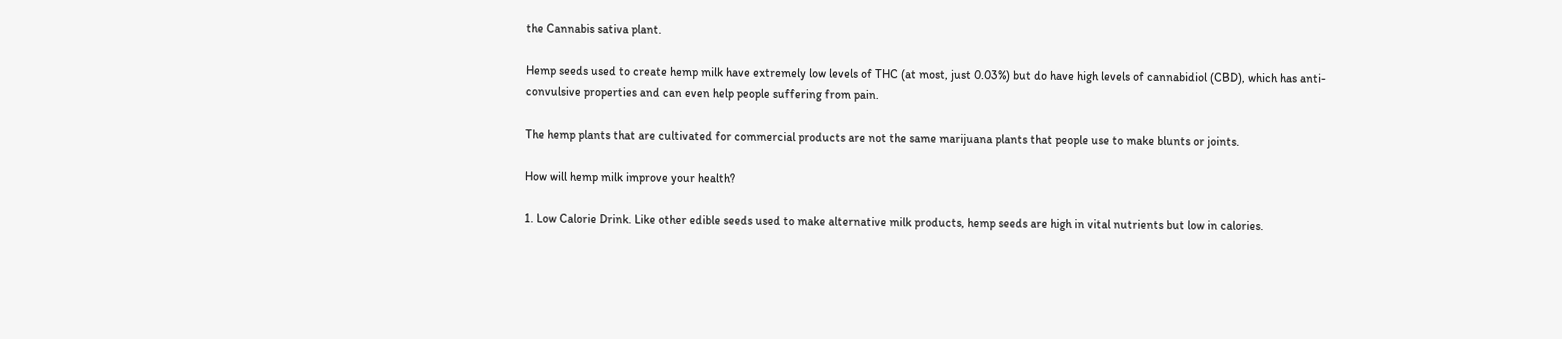the Cannabis sativa plant.

Hemp seeds used to create hemp milk have extremely low levels of THC (at most, just 0.03%) but do have high levels of cannabidiol (CBD), which has anti-convulsive properties and can even help people suffering from pain.

The hemp plants that are cultivated for commercial products are not the same marijuana plants that people use to make blunts or joints.

How will hemp milk improve your health?

1. Low Calorie Drink. Like other edible seeds used to make alternative milk products, hemp seeds are high in vital nutrients but low in calories.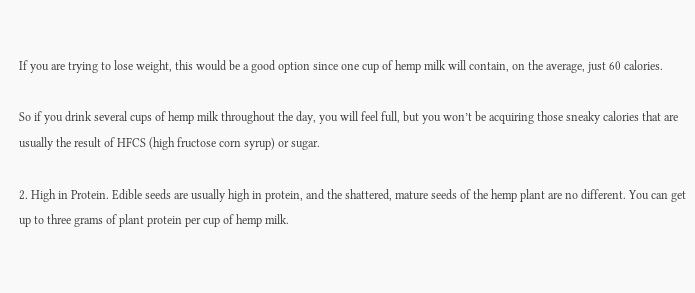If you are trying to lose weight, this would be a good option since one cup of hemp milk will contain, on the average, just 60 calories.

So if you drink several cups of hemp milk throughout the day, you will feel full, but you won’t be acquiring those sneaky calories that are usually the result of HFCS (high fructose corn syrup) or sugar.

2. High in Protein. Edible seeds are usually high in protein, and the shattered, mature seeds of the hemp plant are no different. You can get up to three grams of plant protein per cup of hemp milk.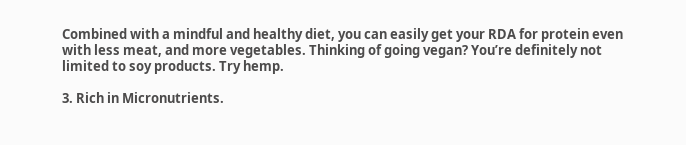Combined with a mindful and healthy diet, you can easily get your RDA for protein even with less meat, and more vegetables. Thinking of going vegan? You’re definitely not limited to soy products. Try hemp.

3. Rich in Micronutrients.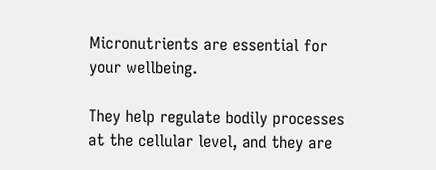Micronutrients are essential for your wellbeing.

They help regulate bodily processes at the cellular level, and they are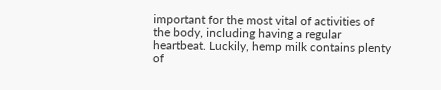important for the most vital of activities of the body, including having a regular heartbeat. Luckily, hemp milk contains plenty of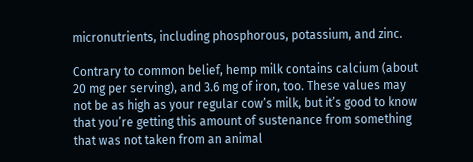micronutrients, including phosphorous, potassium, and zinc.

Contrary to common belief, hemp milk contains calcium (about 20 mg per serving), and 3.6 mg of iron, too. These values may not be as high as your regular cow’s milk, but it’s good to know that you’re getting this amount of sustenance from something that was not taken from an animal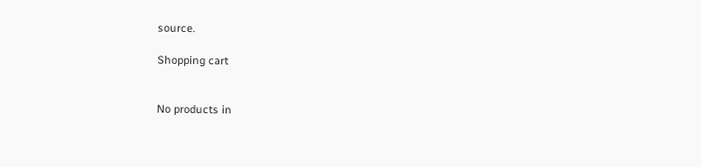source.

Shopping cart


No products in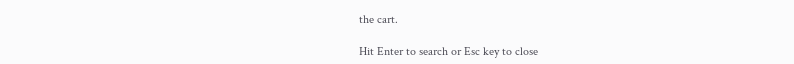the cart.

Hit Enter to search or Esc key to close